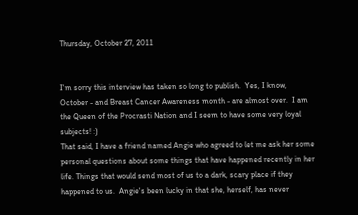Thursday, October 27, 2011


I'm sorry this interview has taken so long to publish.  Yes, I know, October - and Breast Cancer Awareness month - are almost over.  I am the Queen of the Procrasti Nation and I seem to have some very loyal subjects! :)
That said, I have a friend named Angie who agreed to let me ask her some personal questions about some things that have happened recently in her life. Things that would send most of us to a dark, scary place if they happened to us.  Angie's been lucky in that she, herself, has never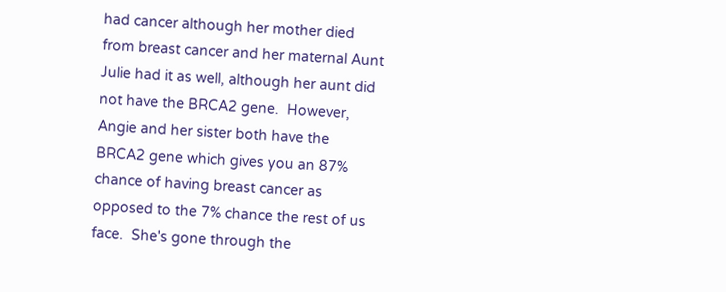had cancer although her mother died from breast cancer and her maternal Aunt Julie had it as well, although her aunt did not have the BRCA2 gene.  However, Angie and her sister both have the BRCA2 gene which gives you an 87% chance of having breast cancer as opposed to the 7% chance the rest of us face.  She's gone through the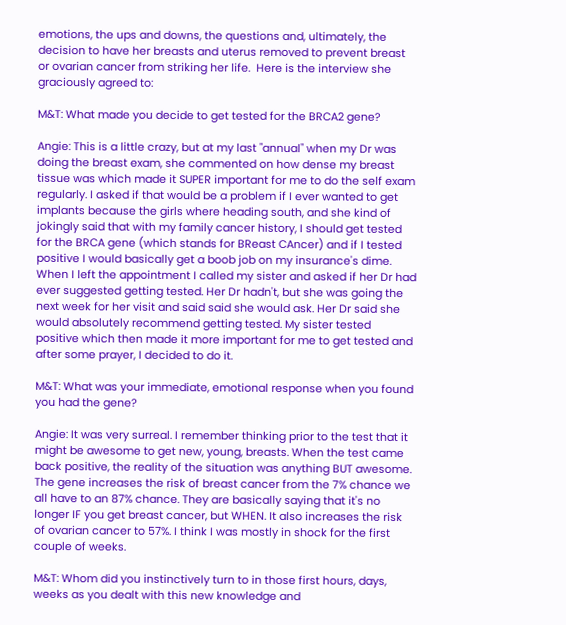emotions, the ups and downs, the questions and, ultimately, the decision to have her breasts and uterus removed to prevent breast or ovarian cancer from striking her life.  Here is the interview she graciously agreed to:

M&T: What made you decide to get tested for the BRCA2 gene?

Angie: This is a little crazy, but at my last "annual" when my Dr was doing the breast exam, she commented on how dense my breast tissue was which made it SUPER important for me to do the self exam regularly. I asked if that would be a problem if I ever wanted to get implants because the girls where heading south, and she kind of jokingly said that with my family cancer history, I should get tested for the BRCA gene (which stands for BReast CAncer) and if I tested positive I would basically get a boob job on my insurance's dime. When I left the appointment I called my sister and asked if her Dr had ever suggested getting tested. Her Dr hadn't, but she was going the next week for her visit and said said she would ask. Her Dr said she would absolutely recommend getting tested. My sister tested positive which then made it more important for me to get tested and after some prayer, I decided to do it.

M&T: What was your immediate, emotional response when you found you had the gene?

Angie: It was very surreal. I remember thinking prior to the test that it might be awesome to get new, young, breasts. When the test came back positive, the reality of the situation was anything BUT awesome. The gene increases the risk of breast cancer from the 7% chance we all have to an 87% chance. They are basically saying that it's no longer IF you get breast cancer, but WHEN. It also increases the risk of ovarian cancer to 57%. I think I was mostly in shock for the first couple of weeks.

M&T: Whom did you instinctively turn to in those first hours, days, weeks as you dealt with this new knowledge and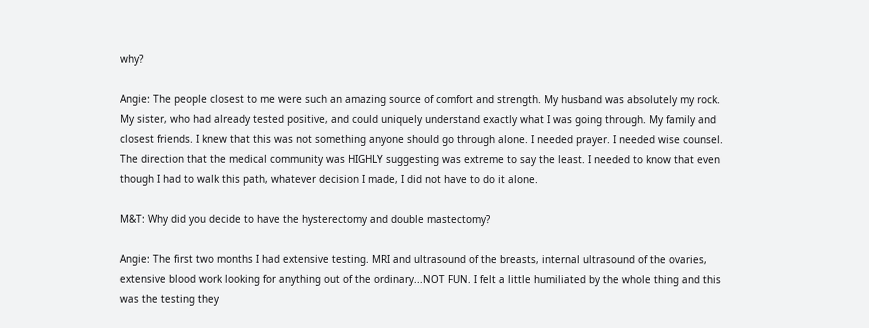why?

Angie: The people closest to me were such an amazing source of comfort and strength. My husband was absolutely my rock. My sister, who had already tested positive, and could uniquely understand exactly what I was going through. My family and closest friends. I knew that this was not something anyone should go through alone. I needed prayer. I needed wise counsel. The direction that the medical community was HIGHLY suggesting was extreme to say the least. I needed to know that even though I had to walk this path, whatever decision I made, I did not have to do it alone.

M&T: Why did you decide to have the hysterectomy and double mastectomy?

Angie: The first two months I had extensive testing. MRI and ultrasound of the breasts, internal ultrasound of the ovaries, extensive blood work looking for anything out of the ordinary...NOT FUN. I felt a little humiliated by the whole thing and this was the testing they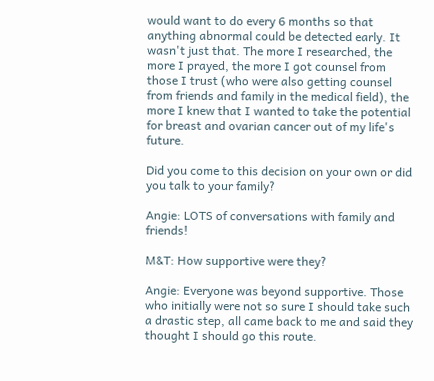would want to do every 6 months so that anything abnormal could be detected early. It wasn't just that. The more I researched, the more I prayed, the more I got counsel from those I trust (who were also getting counsel from friends and family in the medical field), the more I knew that I wanted to take the potential for breast and ovarian cancer out of my life's future.

Did you come to this decision on your own or did you talk to your family?

Angie: LOTS of conversations with family and friends!

M&T: How supportive were they?

Angie: Everyone was beyond supportive. Those who initially were not so sure I should take such a drastic step, all came back to me and said they thought I should go this route.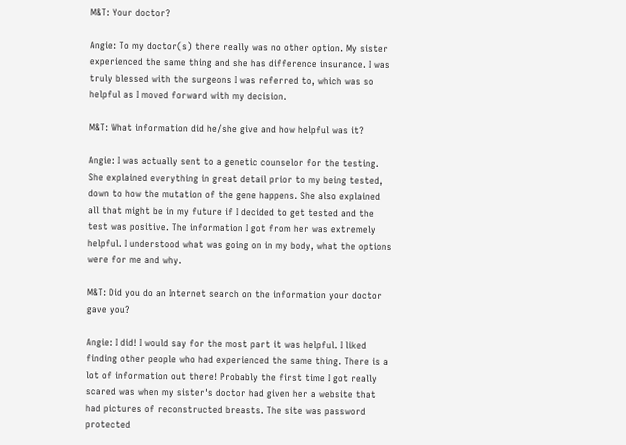M&T: Your doctor?

Angie: To my doctor(s) there really was no other option. My sister experienced the same thing and she has difference insurance. I was truly blessed with the surgeons I was referred to, which was so helpful as I moved forward with my decision.

M&T: What information did he/she give and how helpful was it?

Angie: I was actually sent to a genetic counselor for the testing. She explained everything in great detail prior to my being tested, down to how the mutation of the gene happens. She also explained all that might be in my future if I decided to get tested and the test was positive. The information I got from her was extremely helpful. I understood what was going on in my body, what the options were for me and why.

M&T: Did you do an Internet search on the information your doctor gave you?

Angie: I did! I would say for the most part it was helpful. I liked finding other people who had experienced the same thing. There is a lot of information out there! Probably the first time I got really scared was when my sister's doctor had given her a website that had pictures of reconstructed breasts. The site was password protected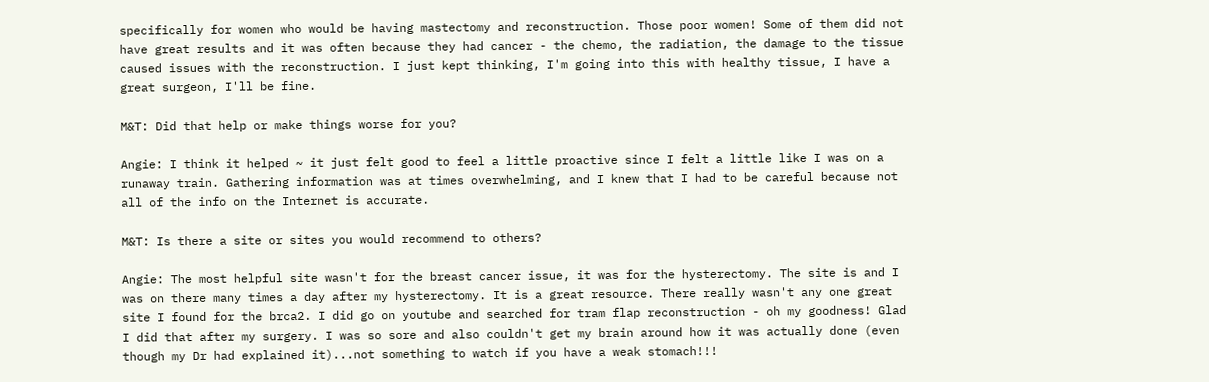specifically for women who would be having mastectomy and reconstruction. Those poor women! Some of them did not have great results and it was often because they had cancer - the chemo, the radiation, the damage to the tissue caused issues with the reconstruction. I just kept thinking, I'm going into this with healthy tissue, I have a great surgeon, I'll be fine.

M&T: Did that help or make things worse for you?

Angie: I think it helped ~ it just felt good to feel a little proactive since I felt a little like I was on a runaway train. Gathering information was at times overwhelming, and I knew that I had to be careful because not all of the info on the Internet is accurate.

M&T: Is there a site or sites you would recommend to others?

Angie: The most helpful site wasn't for the breast cancer issue, it was for the hysterectomy. The site is and I was on there many times a day after my hysterectomy. It is a great resource. There really wasn't any one great site I found for the brca2. I did go on youtube and searched for tram flap reconstruction - oh my goodness! Glad I did that after my surgery. I was so sore and also couldn't get my brain around how it was actually done (even though my Dr had explained it)...not something to watch if you have a weak stomach!!!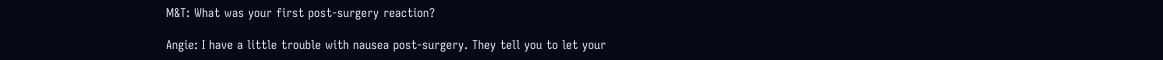M&T: What was your first post-surgery reaction?

Angie: I have a little trouble with nausea post-surgery. They tell you to let your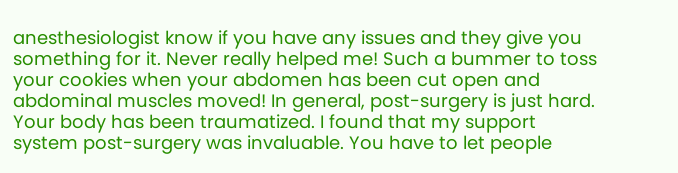anesthesiologist know if you have any issues and they give you something for it. Never really helped me! Such a bummer to toss your cookies when your abdomen has been cut open and abdominal muscles moved! In general, post-surgery is just hard. Your body has been traumatized. I found that my support system post-surgery was invaluable. You have to let people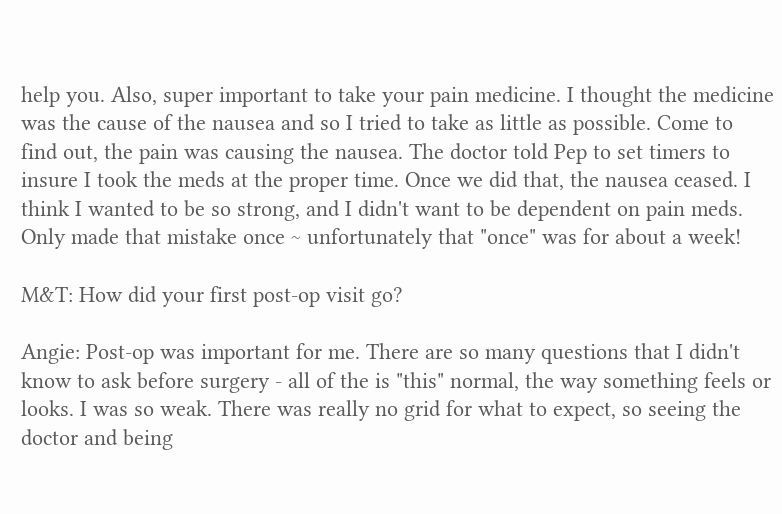help you. Also, super important to take your pain medicine. I thought the medicine was the cause of the nausea and so I tried to take as little as possible. Come to find out, the pain was causing the nausea. The doctor told Pep to set timers to insure I took the meds at the proper time. Once we did that, the nausea ceased. I think I wanted to be so strong, and I didn't want to be dependent on pain meds. Only made that mistake once ~ unfortunately that "once" was for about a week!

M&T: How did your first post-op visit go?

Angie: Post-op was important for me. There are so many questions that I didn't know to ask before surgery - all of the is "this" normal, the way something feels or looks. I was so weak. There was really no grid for what to expect, so seeing the doctor and being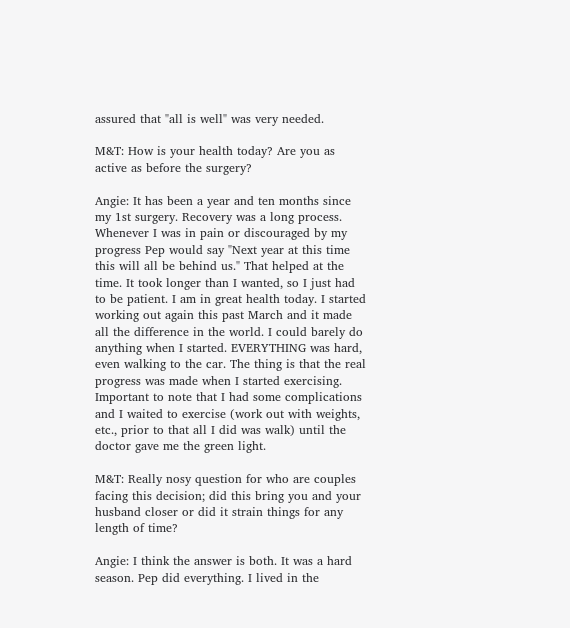assured that "all is well" was very needed.

M&T: How is your health today? Are you as active as before the surgery?

Angie: It has been a year and ten months since my 1st surgery. Recovery was a long process. Whenever I was in pain or discouraged by my progress Pep would say "Next year at this time this will all be behind us." That helped at the time. It took longer than I wanted, so I just had to be patient. I am in great health today. I started working out again this past March and it made all the difference in the world. I could barely do anything when I started. EVERYTHING was hard, even walking to the car. The thing is that the real progress was made when I started exercising. Important to note that I had some complications and I waited to exercise (work out with weights, etc., prior to that all I did was walk) until the doctor gave me the green light.

M&T: Really nosy question for who are couples facing this decision; did this bring you and your husband closer or did it strain things for any length of time?

Angie: I think the answer is both. It was a hard season. Pep did everything. I lived in the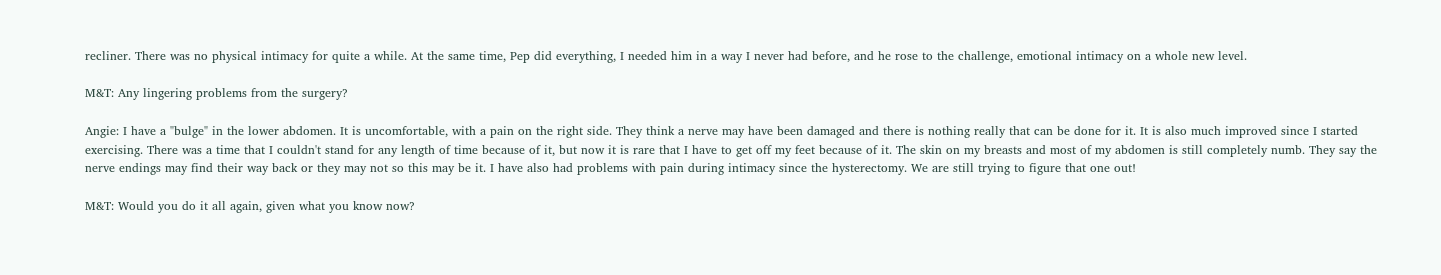recliner. There was no physical intimacy for quite a while. At the same time, Pep did everything, I needed him in a way I never had before, and he rose to the challenge, emotional intimacy on a whole new level.

M&T: Any lingering problems from the surgery?

Angie: I have a "bulge" in the lower abdomen. It is uncomfortable, with a pain on the right side. They think a nerve may have been damaged and there is nothing really that can be done for it. It is also much improved since I started exercising. There was a time that I couldn't stand for any length of time because of it, but now it is rare that I have to get off my feet because of it. The skin on my breasts and most of my abdomen is still completely numb. They say the nerve endings may find their way back or they may not so this may be it. I have also had problems with pain during intimacy since the hysterectomy. We are still trying to figure that one out!

M&T: Would you do it all again, given what you know now?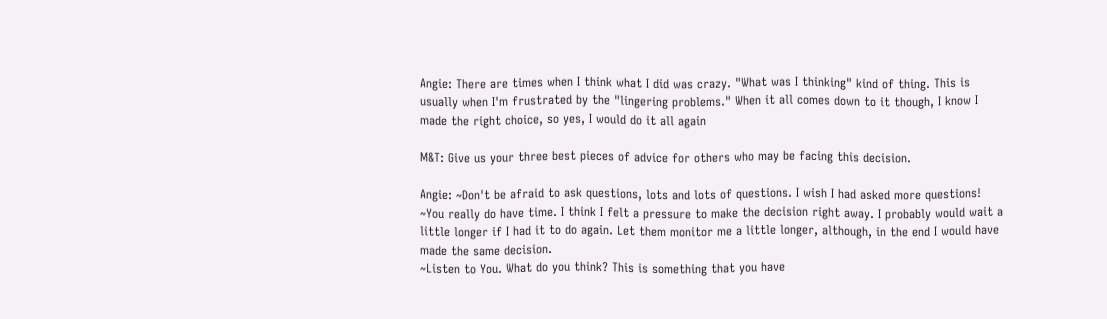Angie: There are times when I think what I did was crazy. "What was I thinking" kind of thing. This is usually when I'm frustrated by the "lingering problems." When it all comes down to it though, I know I made the right choice, so yes, I would do it all again

M&T: Give us your three best pieces of advice for others who may be facing this decision.

Angie: ~Don't be afraid to ask questions, lots and lots of questions. I wish I had asked more questions!
~You really do have time. I think I felt a pressure to make the decision right away. I probably would wait a little longer if I had it to do again. Let them monitor me a little longer, although, in the end I would have made the same decision.
~Listen to You. What do you think? This is something that you have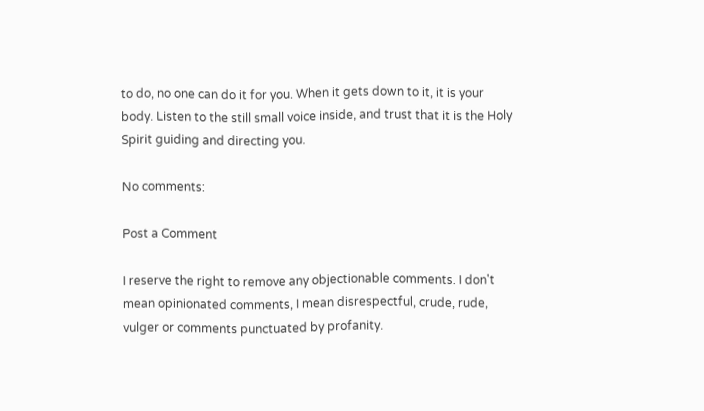to do, no one can do it for you. When it gets down to it, it is your body. Listen to the still small voice inside, and trust that it is the Holy Spirit guiding and directing you.

No comments:

Post a Comment

I reserve the right to remove any objectionable comments. I don't mean opinionated comments, I mean disrespectful, crude, rude, vulger or comments punctuated by profanity.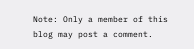Note: Only a member of this blog may post a comment.